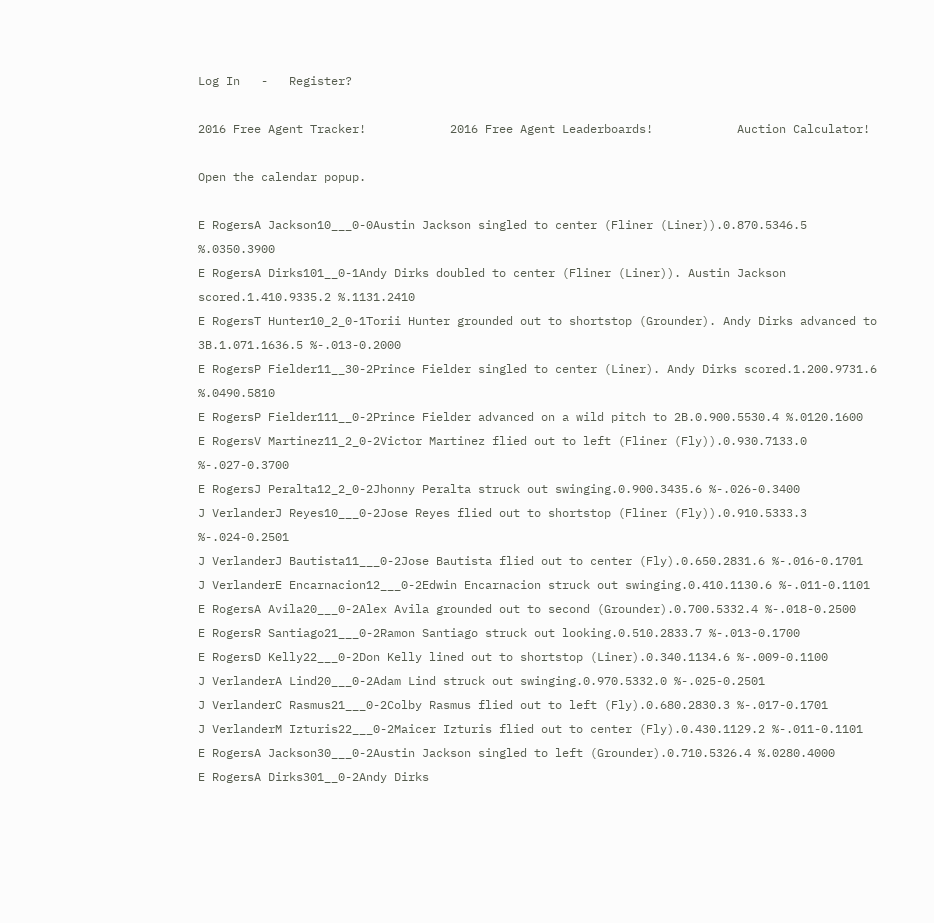Log In   -   Register?

2016 Free Agent Tracker!            2016 Free Agent Leaderboards!            Auction Calculator!

Open the calendar popup.

E RogersA Jackson10___0-0Austin Jackson singled to center (Fliner (Liner)).0.870.5346.5 %.0350.3900
E RogersA Dirks101__0-1Andy Dirks doubled to center (Fliner (Liner)). Austin Jackson scored.1.410.9335.2 %.1131.2410
E RogersT Hunter10_2_0-1Torii Hunter grounded out to shortstop (Grounder). Andy Dirks advanced to 3B.1.071.1636.5 %-.013-0.2000
E RogersP Fielder11__30-2Prince Fielder singled to center (Liner). Andy Dirks scored.1.200.9731.6 %.0490.5810
E RogersP Fielder111__0-2Prince Fielder advanced on a wild pitch to 2B.0.900.5530.4 %.0120.1600
E RogersV Martinez11_2_0-2Victor Martinez flied out to left (Fliner (Fly)).0.930.7133.0 %-.027-0.3700
E RogersJ Peralta12_2_0-2Jhonny Peralta struck out swinging.0.900.3435.6 %-.026-0.3400
J VerlanderJ Reyes10___0-2Jose Reyes flied out to shortstop (Fliner (Fly)).0.910.5333.3 %-.024-0.2501
J VerlanderJ Bautista11___0-2Jose Bautista flied out to center (Fly).0.650.2831.6 %-.016-0.1701
J VerlanderE Encarnacion12___0-2Edwin Encarnacion struck out swinging.0.410.1130.6 %-.011-0.1101
E RogersA Avila20___0-2Alex Avila grounded out to second (Grounder).0.700.5332.4 %-.018-0.2500
E RogersR Santiago21___0-2Ramon Santiago struck out looking.0.510.2833.7 %-.013-0.1700
E RogersD Kelly22___0-2Don Kelly lined out to shortstop (Liner).0.340.1134.6 %-.009-0.1100
J VerlanderA Lind20___0-2Adam Lind struck out swinging.0.970.5332.0 %-.025-0.2501
J VerlanderC Rasmus21___0-2Colby Rasmus flied out to left (Fly).0.680.2830.3 %-.017-0.1701
J VerlanderM Izturis22___0-2Maicer Izturis flied out to center (Fly).0.430.1129.2 %-.011-0.1101
E RogersA Jackson30___0-2Austin Jackson singled to left (Grounder).0.710.5326.4 %.0280.4000
E RogersA Dirks301__0-2Andy Dirks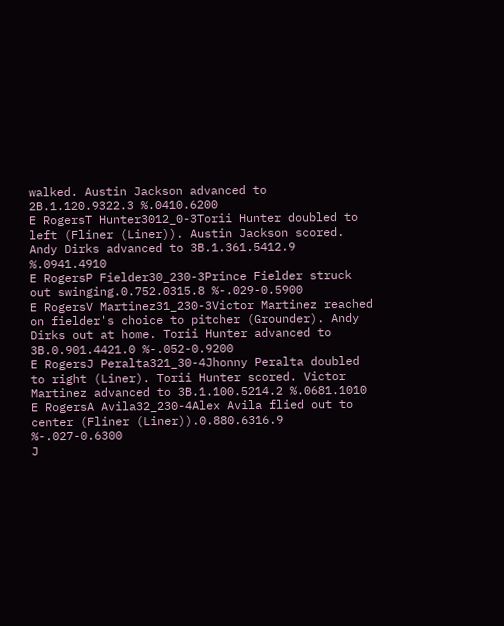walked. Austin Jackson advanced to 2B.1.120.9322.3 %.0410.6200
E RogersT Hunter3012_0-3Torii Hunter doubled to left (Fliner (Liner)). Austin Jackson scored. Andy Dirks advanced to 3B.1.361.5412.9 %.0941.4910
E RogersP Fielder30_230-3Prince Fielder struck out swinging.0.752.0315.8 %-.029-0.5900
E RogersV Martinez31_230-3Victor Martinez reached on fielder's choice to pitcher (Grounder). Andy Dirks out at home. Torii Hunter advanced to 3B.0.901.4421.0 %-.052-0.9200
E RogersJ Peralta321_30-4Jhonny Peralta doubled to right (Liner). Torii Hunter scored. Victor Martinez advanced to 3B.1.100.5214.2 %.0681.1010
E RogersA Avila32_230-4Alex Avila flied out to center (Fliner (Liner)).0.880.6316.9 %-.027-0.6300
J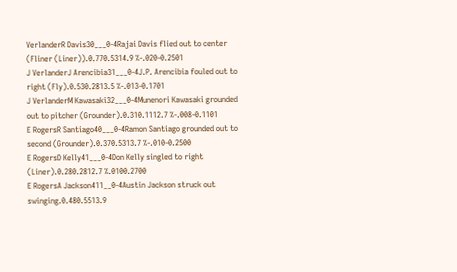VerlanderR Davis30___0-4Rajai Davis flied out to center (Fliner (Liner)).0.770.5314.9 %-.020-0.2501
J VerlanderJ Arencibia31___0-4J.P. Arencibia fouled out to right (Fly).0.530.2813.5 %-.013-0.1701
J VerlanderM Kawasaki32___0-4Munenori Kawasaki grounded out to pitcher (Grounder).0.310.1112.7 %-.008-0.1101
E RogersR Santiago40___0-4Ramon Santiago grounded out to second (Grounder).0.370.5313.7 %-.010-0.2500
E RogersD Kelly41___0-4Don Kelly singled to right (Liner).0.280.2812.7 %.0100.2700
E RogersA Jackson411__0-4Austin Jackson struck out swinging.0.480.5513.9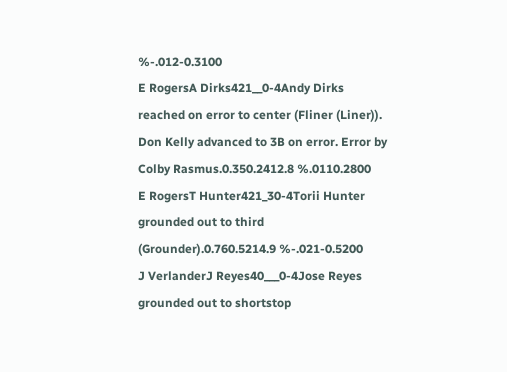%-.012-0.3100
E RogersA Dirks421__0-4Andy Dirks reached on error to center (Fliner (Liner)). Don Kelly advanced to 3B on error. Error by Colby Rasmus.0.350.2412.8 %.0110.2800
E RogersT Hunter421_30-4Torii Hunter grounded out to third (Grounder).0.760.5214.9 %-.021-0.5200
J VerlanderJ Reyes40___0-4Jose Reyes grounded out to shortstop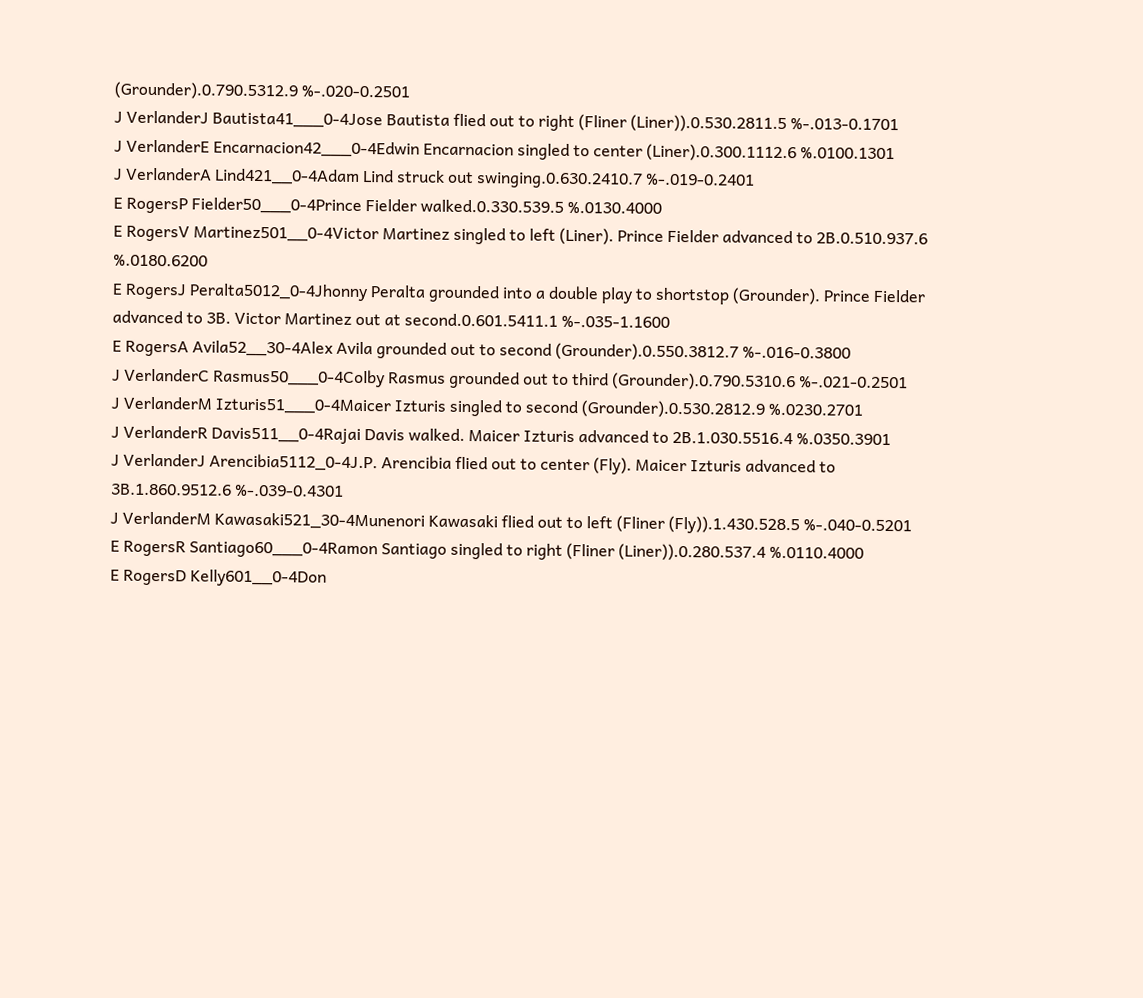(Grounder).0.790.5312.9 %-.020-0.2501
J VerlanderJ Bautista41___0-4Jose Bautista flied out to right (Fliner (Liner)).0.530.2811.5 %-.013-0.1701
J VerlanderE Encarnacion42___0-4Edwin Encarnacion singled to center (Liner).0.300.1112.6 %.0100.1301
J VerlanderA Lind421__0-4Adam Lind struck out swinging.0.630.2410.7 %-.019-0.2401
E RogersP Fielder50___0-4Prince Fielder walked.0.330.539.5 %.0130.4000
E RogersV Martinez501__0-4Victor Martinez singled to left (Liner). Prince Fielder advanced to 2B.0.510.937.6 %.0180.6200
E RogersJ Peralta5012_0-4Jhonny Peralta grounded into a double play to shortstop (Grounder). Prince Fielder advanced to 3B. Victor Martinez out at second.0.601.5411.1 %-.035-1.1600
E RogersA Avila52__30-4Alex Avila grounded out to second (Grounder).0.550.3812.7 %-.016-0.3800
J VerlanderC Rasmus50___0-4Colby Rasmus grounded out to third (Grounder).0.790.5310.6 %-.021-0.2501
J VerlanderM Izturis51___0-4Maicer Izturis singled to second (Grounder).0.530.2812.9 %.0230.2701
J VerlanderR Davis511__0-4Rajai Davis walked. Maicer Izturis advanced to 2B.1.030.5516.4 %.0350.3901
J VerlanderJ Arencibia5112_0-4J.P. Arencibia flied out to center (Fly). Maicer Izturis advanced to 3B.1.860.9512.6 %-.039-0.4301
J VerlanderM Kawasaki521_30-4Munenori Kawasaki flied out to left (Fliner (Fly)).1.430.528.5 %-.040-0.5201
E RogersR Santiago60___0-4Ramon Santiago singled to right (Fliner (Liner)).0.280.537.4 %.0110.4000
E RogersD Kelly601__0-4Don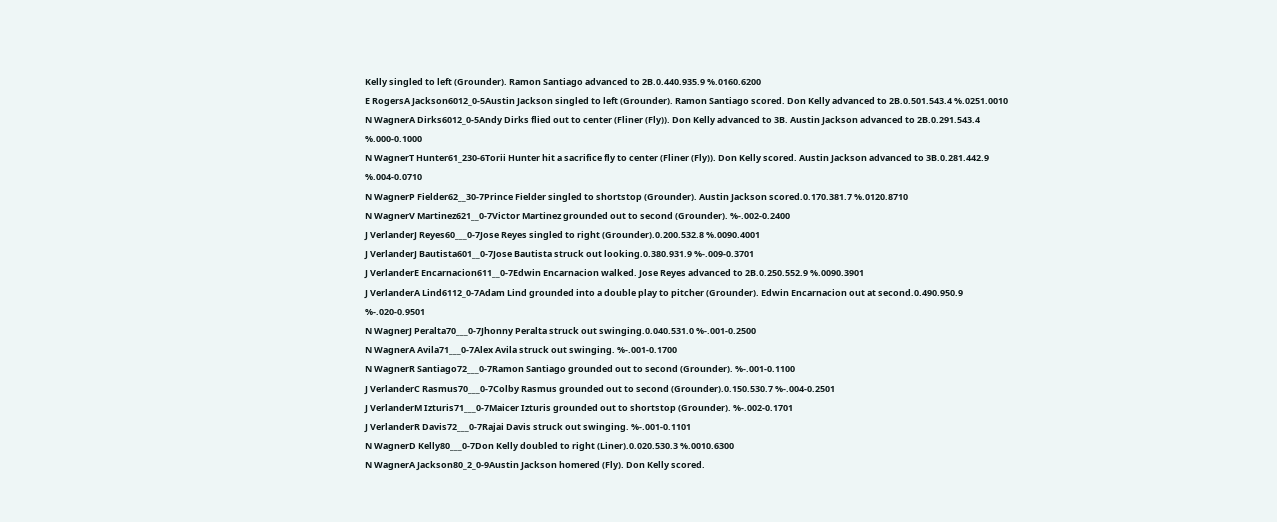Kelly singled to left (Grounder). Ramon Santiago advanced to 2B.0.440.935.9 %.0160.6200
E RogersA Jackson6012_0-5Austin Jackson singled to left (Grounder). Ramon Santiago scored. Don Kelly advanced to 2B.0.501.543.4 %.0251.0010
N WagnerA Dirks6012_0-5Andy Dirks flied out to center (Fliner (Fly)). Don Kelly advanced to 3B. Austin Jackson advanced to 2B.0.291.543.4 %.000-0.1000
N WagnerT Hunter61_230-6Torii Hunter hit a sacrifice fly to center (Fliner (Fly)). Don Kelly scored. Austin Jackson advanced to 3B.0.281.442.9 %.004-0.0710
N WagnerP Fielder62__30-7Prince Fielder singled to shortstop (Grounder). Austin Jackson scored.0.170.381.7 %.0120.8710
N WagnerV Martinez621__0-7Victor Martinez grounded out to second (Grounder). %-.002-0.2400
J VerlanderJ Reyes60___0-7Jose Reyes singled to right (Grounder).0.200.532.8 %.0090.4001
J VerlanderJ Bautista601__0-7Jose Bautista struck out looking.0.380.931.9 %-.009-0.3701
J VerlanderE Encarnacion611__0-7Edwin Encarnacion walked. Jose Reyes advanced to 2B.0.250.552.9 %.0090.3901
J VerlanderA Lind6112_0-7Adam Lind grounded into a double play to pitcher (Grounder). Edwin Encarnacion out at second.0.490.950.9 %-.020-0.9501
N WagnerJ Peralta70___0-7Jhonny Peralta struck out swinging.0.040.531.0 %-.001-0.2500
N WagnerA Avila71___0-7Alex Avila struck out swinging. %-.001-0.1700
N WagnerR Santiago72___0-7Ramon Santiago grounded out to second (Grounder). %-.001-0.1100
J VerlanderC Rasmus70___0-7Colby Rasmus grounded out to second (Grounder).0.150.530.7 %-.004-0.2501
J VerlanderM Izturis71___0-7Maicer Izturis grounded out to shortstop (Grounder). %-.002-0.1701
J VerlanderR Davis72___0-7Rajai Davis struck out swinging. %-.001-0.1101
N WagnerD Kelly80___0-7Don Kelly doubled to right (Liner).0.020.530.3 %.0010.6300
N WagnerA Jackson80_2_0-9Austin Jackson homered (Fly). Don Kelly scored.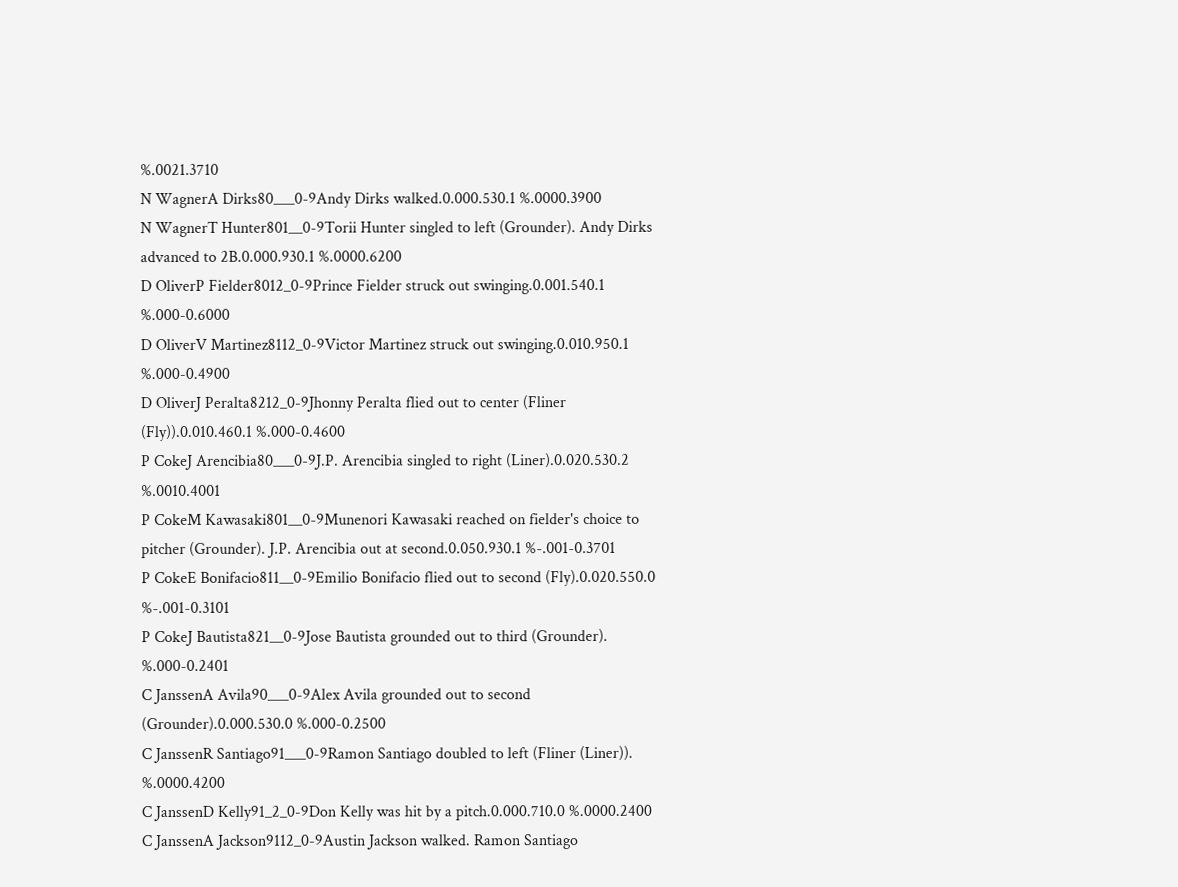%.0021.3710
N WagnerA Dirks80___0-9Andy Dirks walked.0.000.530.1 %.0000.3900
N WagnerT Hunter801__0-9Torii Hunter singled to left (Grounder). Andy Dirks advanced to 2B.0.000.930.1 %.0000.6200
D OliverP Fielder8012_0-9Prince Fielder struck out swinging.0.001.540.1 %.000-0.6000
D OliverV Martinez8112_0-9Victor Martinez struck out swinging.0.010.950.1 %.000-0.4900
D OliverJ Peralta8212_0-9Jhonny Peralta flied out to center (Fliner (Fly)).0.010.460.1 %.000-0.4600
P CokeJ Arencibia80___0-9J.P. Arencibia singled to right (Liner).0.020.530.2 %.0010.4001
P CokeM Kawasaki801__0-9Munenori Kawasaki reached on fielder's choice to pitcher (Grounder). J.P. Arencibia out at second.0.050.930.1 %-.001-0.3701
P CokeE Bonifacio811__0-9Emilio Bonifacio flied out to second (Fly).0.020.550.0 %-.001-0.3101
P CokeJ Bautista821__0-9Jose Bautista grounded out to third (Grounder). %.000-0.2401
C JanssenA Avila90___0-9Alex Avila grounded out to second (Grounder).0.000.530.0 %.000-0.2500
C JanssenR Santiago91___0-9Ramon Santiago doubled to left (Fliner (Liner)). %.0000.4200
C JanssenD Kelly91_2_0-9Don Kelly was hit by a pitch.0.000.710.0 %.0000.2400
C JanssenA Jackson9112_0-9Austin Jackson walked. Ramon Santiago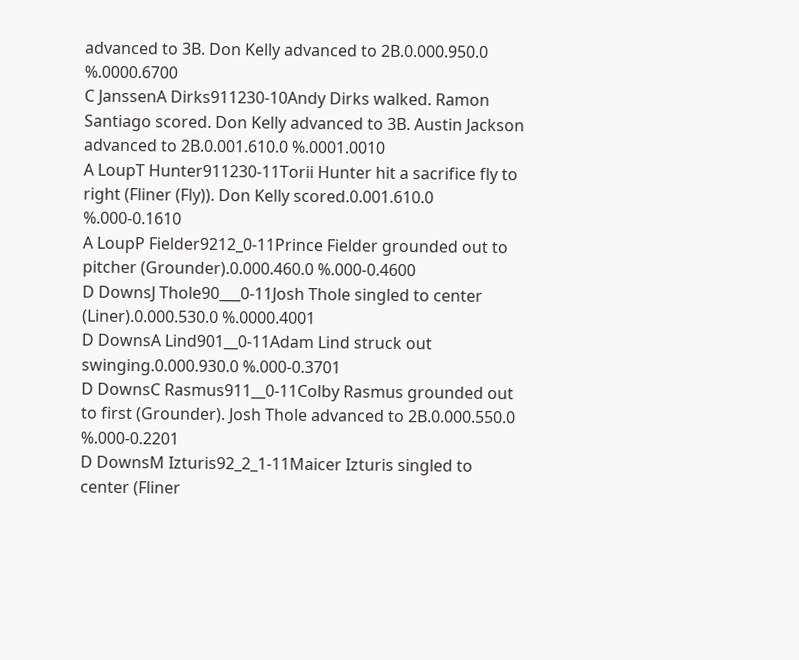advanced to 3B. Don Kelly advanced to 2B.0.000.950.0 %.0000.6700
C JanssenA Dirks911230-10Andy Dirks walked. Ramon Santiago scored. Don Kelly advanced to 3B. Austin Jackson advanced to 2B.0.001.610.0 %.0001.0010
A LoupT Hunter911230-11Torii Hunter hit a sacrifice fly to right (Fliner (Fly)). Don Kelly scored.0.001.610.0 %.000-0.1610
A LoupP Fielder9212_0-11Prince Fielder grounded out to pitcher (Grounder).0.000.460.0 %.000-0.4600
D DownsJ Thole90___0-11Josh Thole singled to center (Liner).0.000.530.0 %.0000.4001
D DownsA Lind901__0-11Adam Lind struck out swinging.0.000.930.0 %.000-0.3701
D DownsC Rasmus911__0-11Colby Rasmus grounded out to first (Grounder). Josh Thole advanced to 2B.0.000.550.0 %.000-0.2201
D DownsM Izturis92_2_1-11Maicer Izturis singled to center (Fliner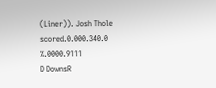(Liner)). Josh Thole scored.0.000.340.0 %.0000.9111
D DownsR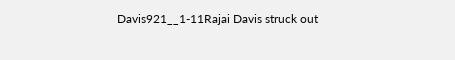Davis921__1-11Rajai Davis struck out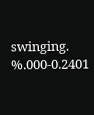swinging. %.000-0.2401